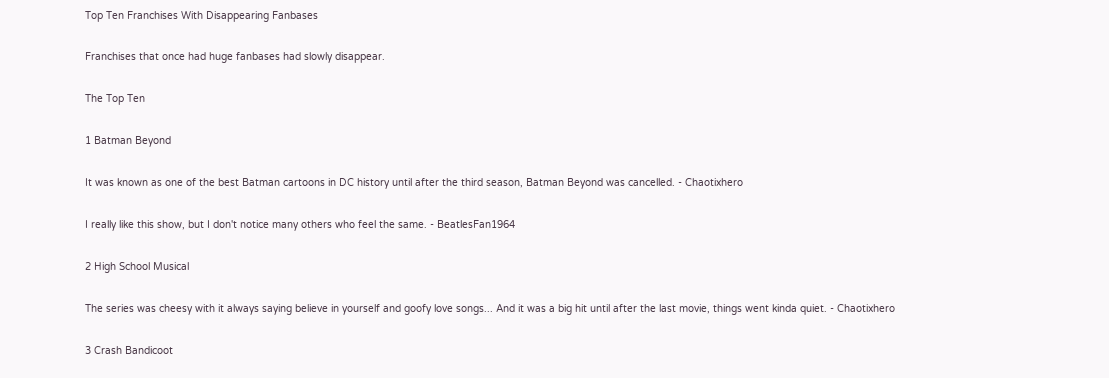Top Ten Franchises With Disappearing Fanbases

Franchises that once had huge fanbases had slowly disappear.

The Top Ten

1 Batman Beyond

It was known as one of the best Batman cartoons in DC history until after the third season, Batman Beyond was cancelled. - Chaotixhero

I really like this show, but I don't notice many others who feel the same. - BeatlesFan1964

2 High School Musical

The series was cheesy with it always saying believe in yourself and goofy love songs... And it was a big hit until after the last movie, things went kinda quiet. - Chaotixhero

3 Crash Bandicoot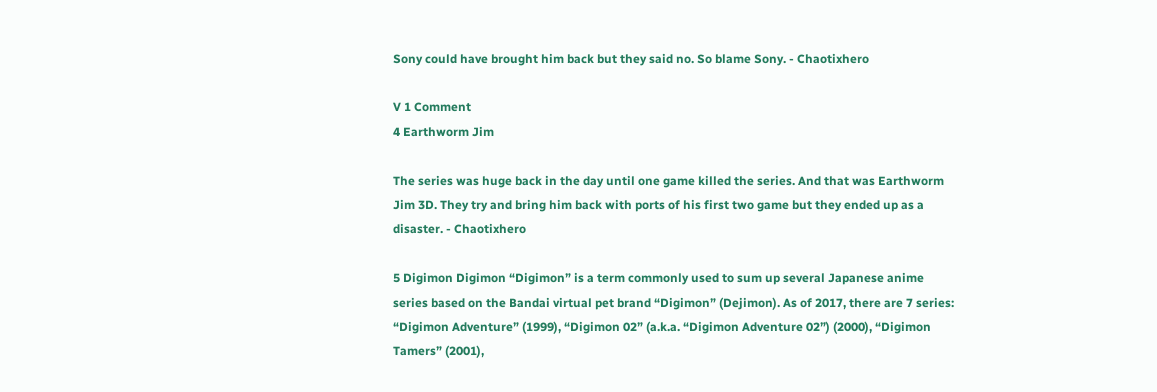Sony could have brought him back but they said no. So blame Sony. - Chaotixhero

V 1 Comment
4 Earthworm Jim

The series was huge back in the day until one game killed the series. And that was Earthworm Jim 3D. They try and bring him back with ports of his first two game but they ended up as a disaster. - Chaotixhero

5 Digimon Digimon “Digimon” is a term commonly used to sum up several Japanese anime series based on the Bandai virtual pet brand “Digimon” (Dejimon). As of 2017, there are 7 series: “Digimon Adventure” (1999), “Digimon 02” (a.k.a. “Digimon Adventure 02”) (2000), “Digimon Tamers” (2001),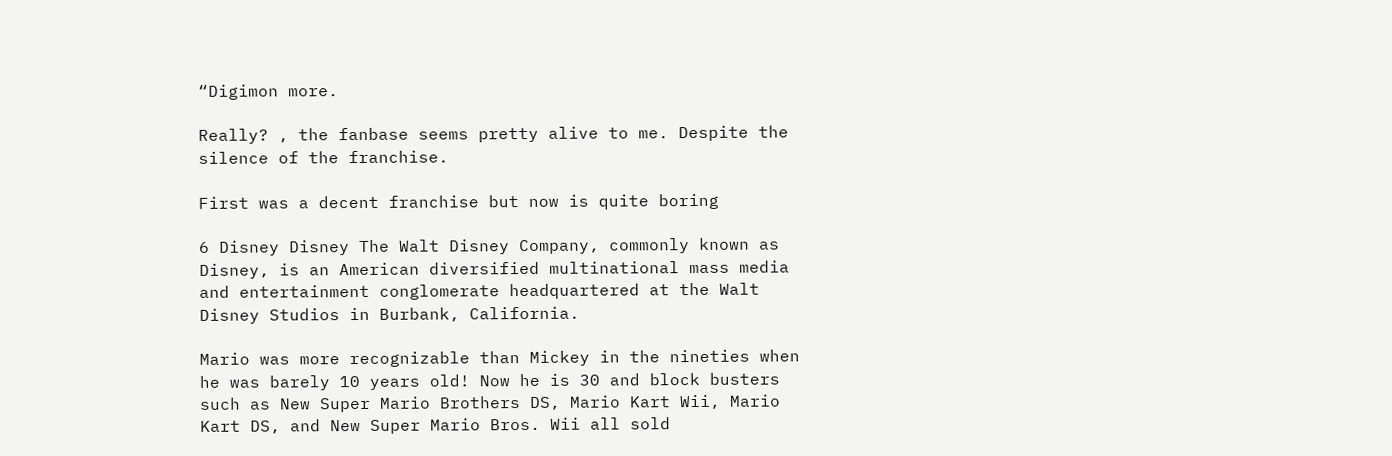“Digimon more.

Really? , the fanbase seems pretty alive to me. Despite the silence of the franchise.

First was a decent franchise but now is quite boring

6 Disney Disney The Walt Disney Company, commonly known as Disney, is an American diversified multinational mass media and entertainment conglomerate headquartered at the Walt Disney Studios in Burbank, California.

Mario was more recognizable than Mickey in the nineties when he was barely 10 years old! Now he is 30 and block busters such as New Super Mario Brothers DS, Mario Kart Wii, Mario Kart DS, and New Super Mario Bros. Wii all sold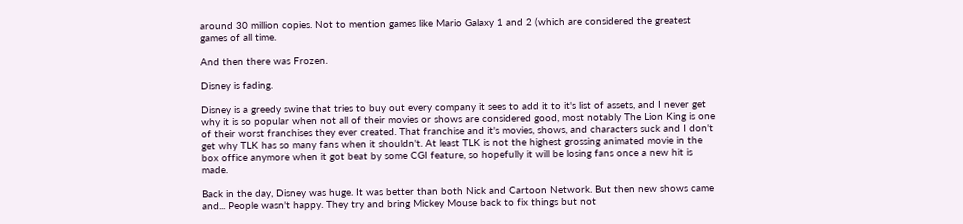around 30 million copies. Not to mention games like Mario Galaxy 1 and 2 (which are considered the greatest games of all time.

And then there was Frozen.

Disney is fading.

Disney is a greedy swine that tries to buy out every company it sees to add it to it's list of assets, and I never get why it is so popular when not all of their movies or shows are considered good, most notably The Lion King is one of their worst franchises they ever created. That franchise and it's movies, shows, and characters suck and I don't get why TLK has so many fans when it shouldn't. At least TLK is not the highest grossing animated movie in the box office anymore when it got beat by some CGI feature, so hopefully it will be losing fans once a new hit is made.

Back in the day, Disney was huge. It was better than both Nick and Cartoon Network. But then new shows came and... People wasn't happy. They try and bring Mickey Mouse back to fix things but not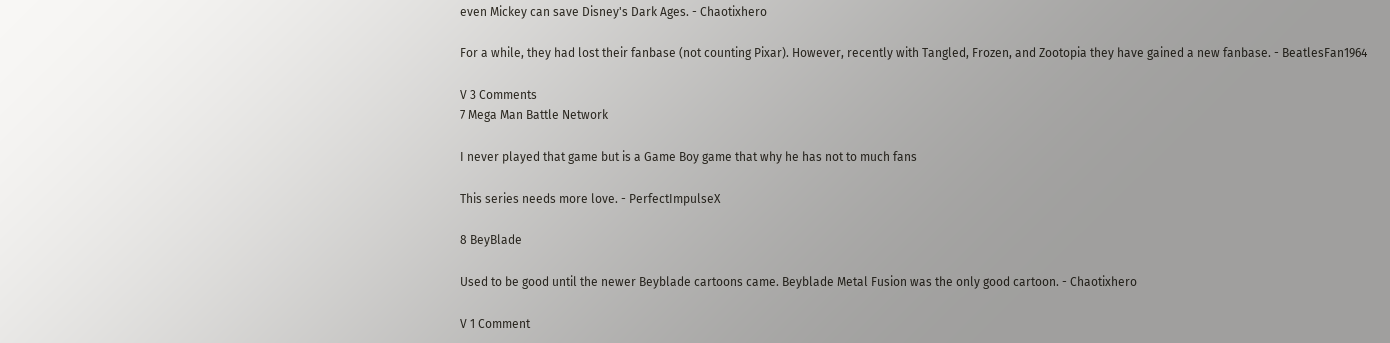even Mickey can save Disney's Dark Ages. - Chaotixhero

For a while, they had lost their fanbase (not counting Pixar). However, recently with Tangled, Frozen, and Zootopia they have gained a new fanbase. - BeatlesFan1964

V 3 Comments
7 Mega Man Battle Network

I never played that game but is a Game Boy game that why he has not to much fans

This series needs more love. - PerfectImpulseX

8 BeyBlade

Used to be good until the newer Beyblade cartoons came. Beyblade Metal Fusion was the only good cartoon. - Chaotixhero

V 1 Comment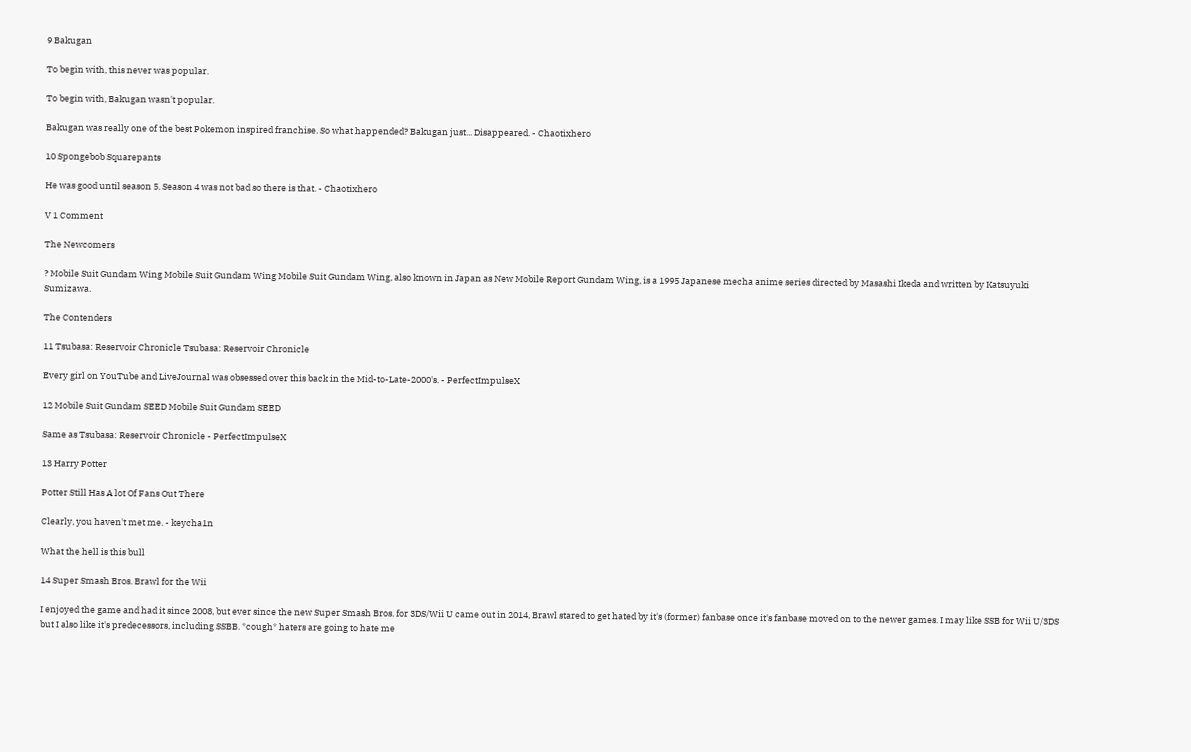9 Bakugan

To begin with, this never was popular.

To begin with, Bakugan wasn't popular.

Bakugan was really one of the best Pokemon inspired franchise. So what happended? Bakugan just... Disappeared. - Chaotixhero

10 Spongebob Squarepants

He was good until season 5. Season 4 was not bad so there is that. - Chaotixhero

V 1 Comment

The Newcomers

? Mobile Suit Gundam Wing Mobile Suit Gundam Wing Mobile Suit Gundam Wing, also known in Japan as New Mobile Report Gundam Wing, is a 1995 Japanese mecha anime series directed by Masashi Ikeda and written by Katsuyuki Sumizawa.

The Contenders

11 Tsubasa: Reservoir Chronicle Tsubasa: Reservoir Chronicle

Every girl on YouTube and LiveJournal was obsessed over this back in the Mid-to-Late-2000's. - PerfectImpulseX

12 Mobile Suit Gundam SEED Mobile Suit Gundam SEED

Same as Tsubasa: Reservoir Chronicle - PerfectImpulseX

13 Harry Potter

Potter Still Has A lot Of Fans Out There

Clearly, you haven't met me. - keycha1n

What the hell is this bull

14 Super Smash Bros. Brawl for the Wii

I enjoyed the game and had it since 2008, but ever since the new Super Smash Bros. for 3DS/Wii U came out in 2014, Brawl stared to get hated by it's (former) fanbase once it's fanbase moved on to the newer games. I may like SSB for Wii U/3DS but I also like it's predecessors, including SSBB. *cough* haters are going to hate me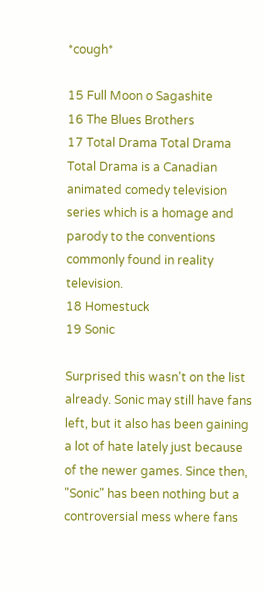*cough*

15 Full Moon o Sagashite
16 The Blues Brothers
17 Total Drama Total Drama Total Drama is a Canadian animated comedy television series which is a homage and parody to the conventions commonly found in reality television.
18 Homestuck
19 Sonic

Surprised this wasn't on the list already. Sonic may still have fans left, but it also has been gaining a lot of hate lately just because of the newer games. Since then, "Sonic" has been nothing but a controversial mess where fans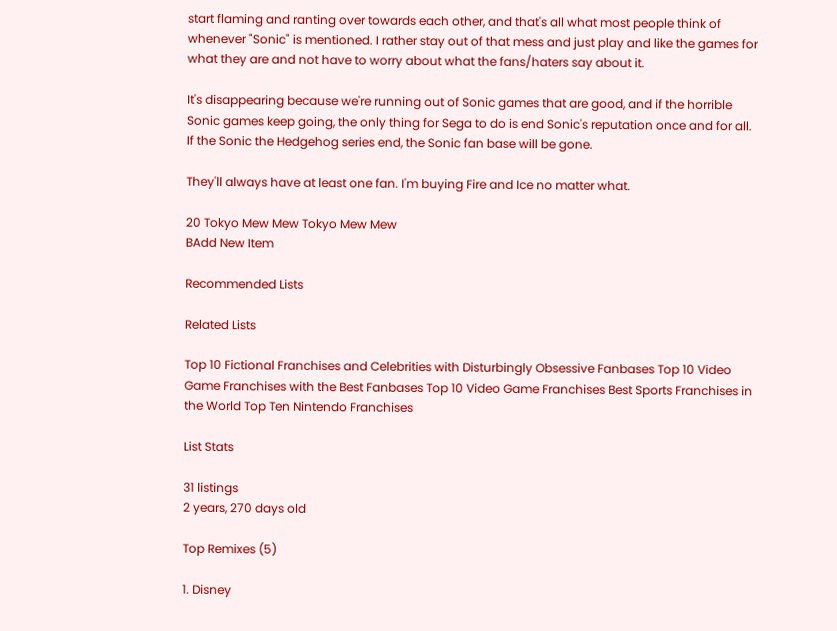start flaming and ranting over towards each other, and that's all what most people think of whenever "Sonic" is mentioned. I rather stay out of that mess and just play and like the games for what they are and not have to worry about what the fans/haters say about it.

It's disappearing because we're running out of Sonic games that are good, and if the horrible Sonic games keep going, the only thing for Sega to do is end Sonic's reputation once and for all. If the Sonic the Hedgehog series end, the Sonic fan base will be gone.

They'll always have at least one fan. I'm buying Fire and Ice no matter what.

20 Tokyo Mew Mew Tokyo Mew Mew
BAdd New Item

Recommended Lists

Related Lists

Top 10 Fictional Franchises and Celebrities with Disturbingly Obsessive Fanbases Top 10 Video Game Franchises with the Best Fanbases Top 10 Video Game Franchises Best Sports Franchises in the World Top Ten Nintendo Franchises

List Stats

31 listings
2 years, 270 days old

Top Remixes (5)

1. Disney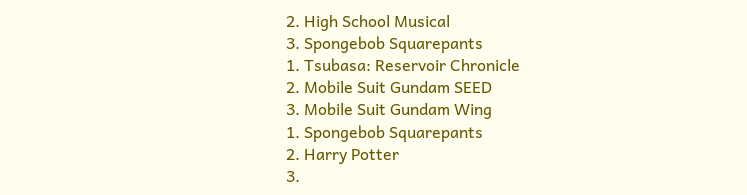2. High School Musical
3. Spongebob Squarepants
1. Tsubasa: Reservoir Chronicle
2. Mobile Suit Gundam SEED
3. Mobile Suit Gundam Wing
1. Spongebob Squarepants
2. Harry Potter
3.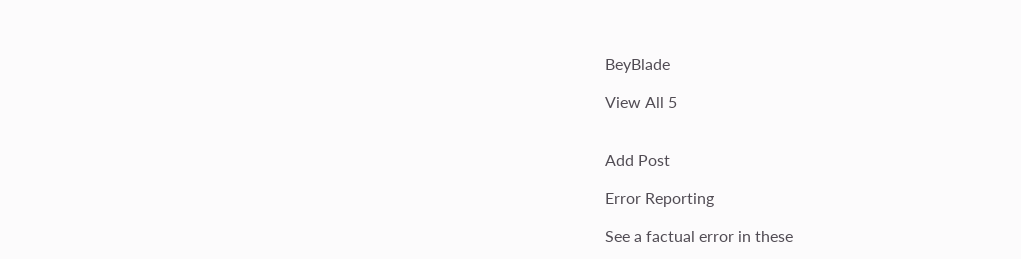BeyBlade

View All 5


Add Post

Error Reporting

See a factual error in these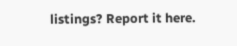listings? Report it here.